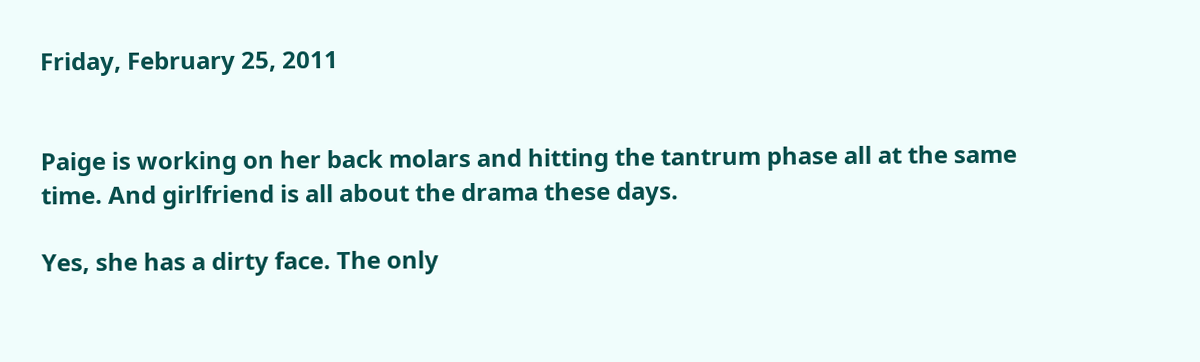Friday, February 25, 2011


Paige is working on her back molars and hitting the tantrum phase all at the same time. And girlfriend is all about the drama these days.

Yes, she has a dirty face. The only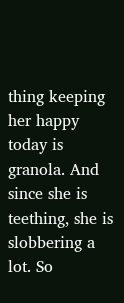thing keeping her happy today is granola. And since she is teething, she is slobbering a lot. So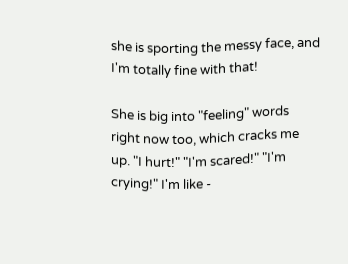she is sporting the messy face, and I'm totally fine with that!

She is big into "feeling" words right now too, which cracks me up. "I hurt!" "I'm scared!" "I'm crying!" I'm like -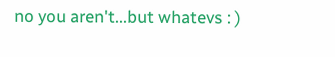no you aren't...but whatevs : )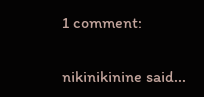1 comment:

nikinikinine said...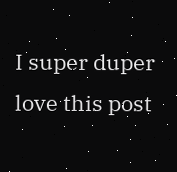I super duper love this post